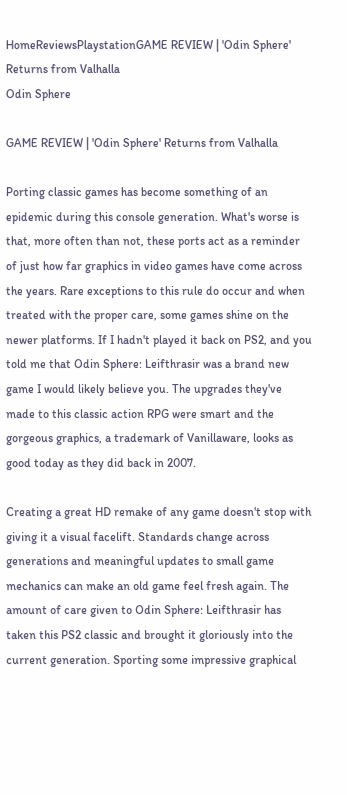HomeReviewsPlaystationGAME REVIEW | 'Odin Sphere' Returns from Valhalla
Odin Sphere

GAME REVIEW | 'Odin Sphere' Returns from Valhalla

Porting classic games has become something of an epidemic during this console generation. What's worse is that, more often than not, these ports act as a reminder of just how far graphics in video games have come across the years. Rare exceptions to this rule do occur and when treated with the proper care, some games shine on the newer platforms. If I hadn't played it back on PS2, and you told me that Odin Sphere: Leifthrasir was a brand new game I would likely believe you. The upgrades they've made to this classic action RPG were smart and the gorgeous graphics, a trademark of Vanillaware, looks as good today as they did back in 2007.

Creating a great HD remake of any game doesn't stop with giving it a visual facelift. Standards change across generations and meaningful updates to small game mechanics can make an old game feel fresh again. The amount of care given to Odin Sphere: Leifthrasir has taken this PS2 classic and brought it gloriously into the current generation. Sporting some impressive graphical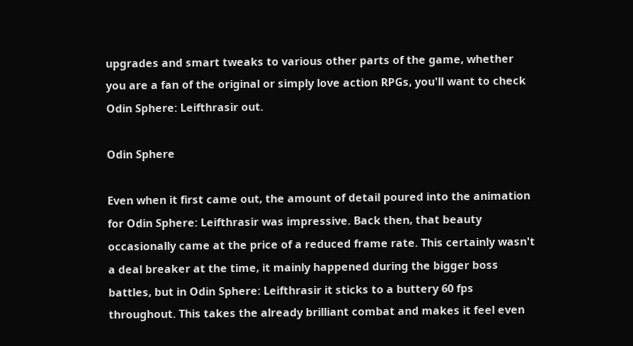upgrades and smart tweaks to various other parts of the game, whether you are a fan of the original or simply love action RPGs, you'll want to check Odin Sphere: Leifthrasir out.

Odin Sphere

Even when it first came out, the amount of detail poured into the animation for Odin Sphere: Leifthrasir was impressive. Back then, that beauty occasionally came at the price of a reduced frame rate. This certainly wasn't a deal breaker at the time, it mainly happened during the bigger boss battles, but in Odin Sphere: Leifthrasir it sticks to a buttery 60 fps throughout. This takes the already brilliant combat and makes it feel even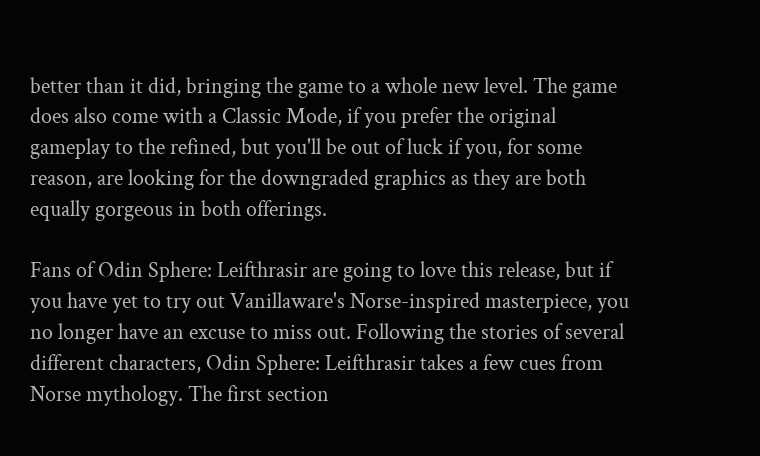better than it did, bringing the game to a whole new level. The game does also come with a Classic Mode, if you prefer the original gameplay to the refined, but you'll be out of luck if you, for some reason, are looking for the downgraded graphics as they are both equally gorgeous in both offerings.

Fans of Odin Sphere: Leifthrasir are going to love this release, but if you have yet to try out Vanillaware's Norse-inspired masterpiece, you no longer have an excuse to miss out. Following the stories of several different characters, Odin Sphere: Leifthrasir takes a few cues from Norse mythology. The first section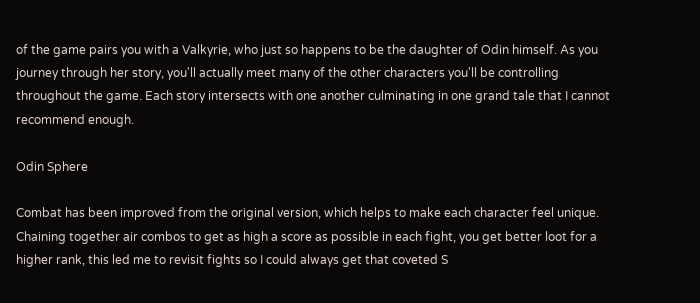of the game pairs you with a Valkyrie, who just so happens to be the daughter of Odin himself. As you journey through her story, you'll actually meet many of the other characters you'll be controlling throughout the game. Each story intersects with one another culminating in one grand tale that I cannot recommend enough.

Odin Sphere

Combat has been improved from the original version, which helps to make each character feel unique. Chaining together air combos to get as high a score as possible in each fight, you get better loot for a higher rank, this led me to revisit fights so I could always get that coveted S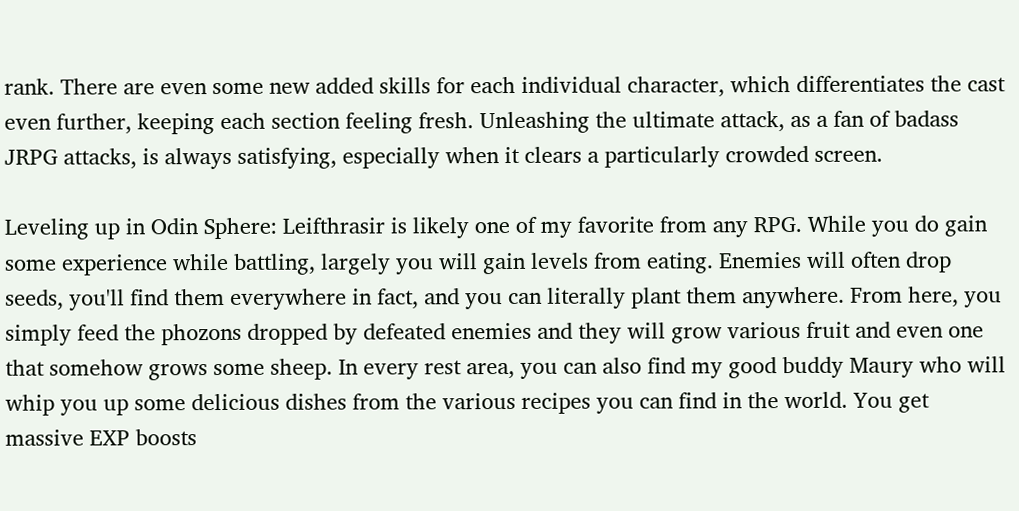rank. There are even some new added skills for each individual character, which differentiates the cast even further, keeping each section feeling fresh. Unleashing the ultimate attack, as a fan of badass JRPG attacks, is always satisfying, especially when it clears a particularly crowded screen.

Leveling up in Odin Sphere: Leifthrasir is likely one of my favorite from any RPG. While you do gain some experience while battling, largely you will gain levels from eating. Enemies will often drop seeds, you'll find them everywhere in fact, and you can literally plant them anywhere. From here, you simply feed the phozons dropped by defeated enemies and they will grow various fruit and even one that somehow grows some sheep. In every rest area, you can also find my good buddy Maury who will whip you up some delicious dishes from the various recipes you can find in the world. You get massive EXP boosts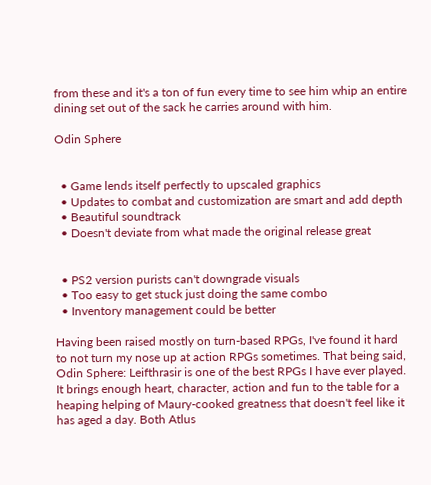from these and it's a ton of fun every time to see him whip an entire dining set out of the sack he carries around with him.

Odin Sphere


  • Game lends itself perfectly to upscaled graphics
  • Updates to combat and customization are smart and add depth
  • Beautiful soundtrack
  • Doesn't deviate from what made the original release great


  • PS2 version purists can't downgrade visuals
  • Too easy to get stuck just doing the same combo
  • Inventory management could be better

Having been raised mostly on turn-based RPGs, I've found it hard to not turn my nose up at action RPGs sometimes. That being said, Odin Sphere: Leifthrasir is one of the best RPGs I have ever played. It brings enough heart, character, action and fun to the table for a heaping helping of Maury-cooked greatness that doesn't feel like it has aged a day. Both Atlus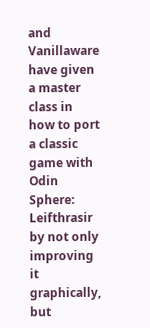and Vanillaware have given a master class in how to port a classic game with Odin Sphere: Leifthrasir by not only improving it graphically, but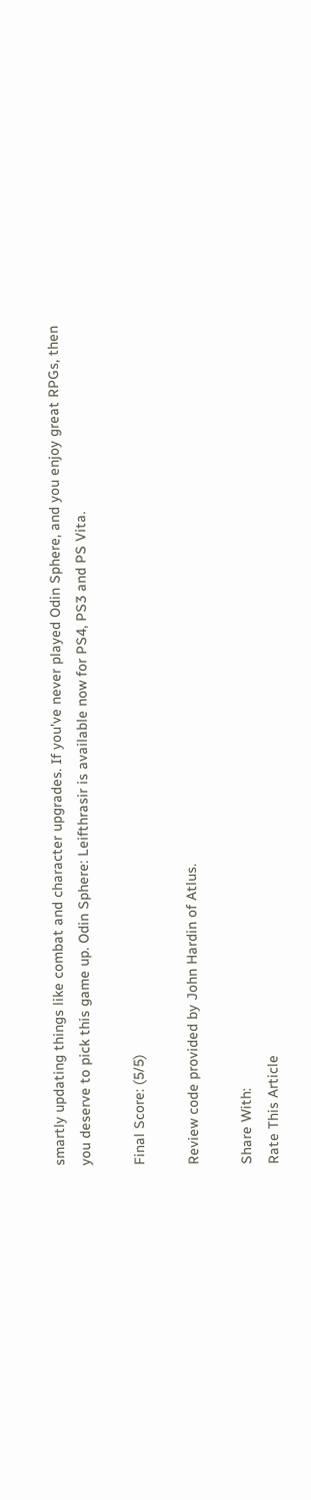smartly updating things like combat and character upgrades. If you've never played Odin Sphere, and you enjoy great RPGs, then you deserve to pick this game up. Odin Sphere: Leifthrasir is available now for PS4, PS3 and PS Vita.

Final Score: (5/5)

Review code provided by John Hardin of Atlus.

Share With:
Rate This Article